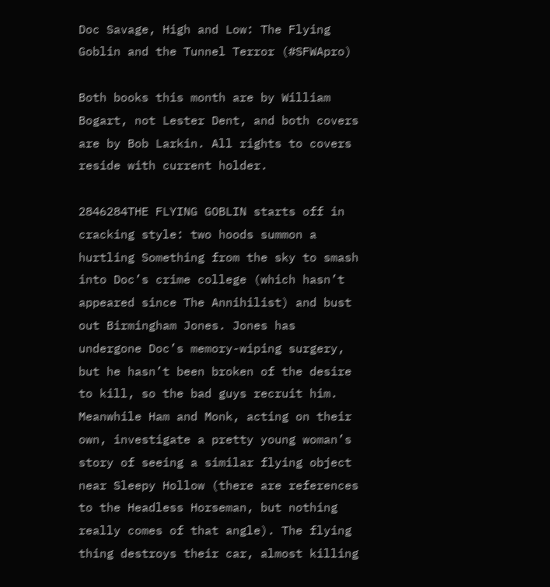Doc Savage, High and Low: The Flying Goblin and the Tunnel Terror (#SFWApro)

Both books this month are by William Bogart, not Lester Dent, and both covers are by Bob Larkin. All rights to covers reside with current holder.

2846284THE FLYING GOBLIN starts off in cracking style: two hoods summon a hurtling Something from the sky to smash into Doc’s crime college (which hasn’t appeared since The Annihilist) and bust out Birmingham Jones. Jones has undergone Doc’s memory-wiping surgery, but he hasn’t been broken of the desire to kill, so the bad guys recruit him. Meanwhile Ham and Monk, acting on their own, investigate a pretty young woman’s story of seeing a similar flying object near Sleepy Hollow (there are references to the Headless Horseman, but nothing really comes of that angle). The flying thing destroys their car, almost killing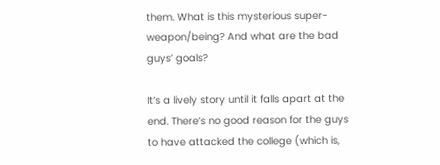them. What is this mysterious super-weapon/being? And what are the bad guys’ goals?

It’s a lively story until it falls apart at the end. There’s no good reason for the guys to have attacked the college (which is,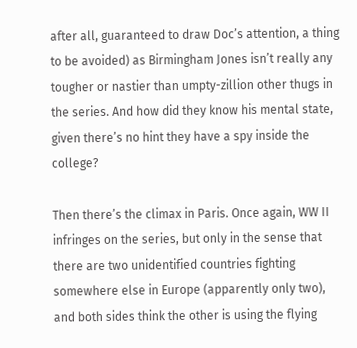after all, guaranteed to draw Doc’s attention, a thing to be avoided) as Birmingham Jones isn’t really any tougher or nastier than umpty-zillion other thugs in the series. And how did they know his mental state, given there’s no hint they have a spy inside the college?

Then there’s the climax in Paris. Once again, WW II infringes on the series, but only in the sense that there are two unidentified countries fighting somewhere else in Europe (apparently only two), and both sides think the other is using the flying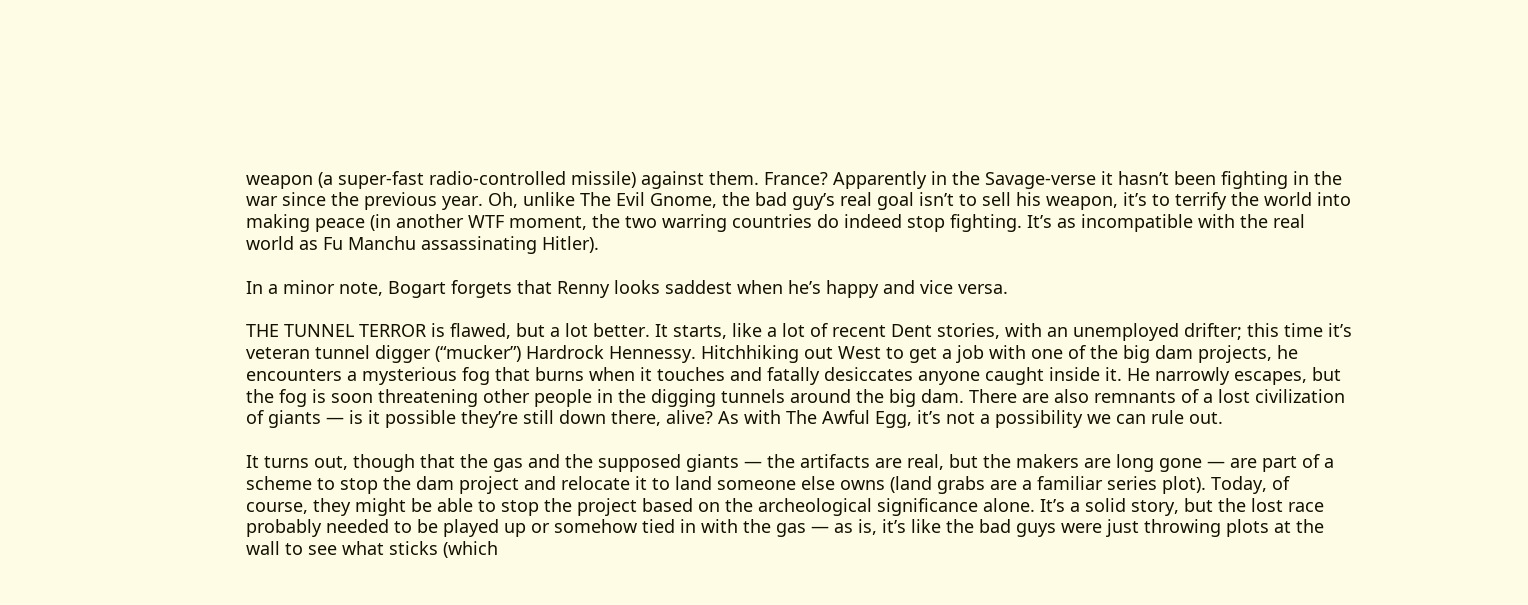weapon (a super-fast radio-controlled missile) against them. France? Apparently in the Savage-verse it hasn’t been fighting in the war since the previous year. Oh, unlike The Evil Gnome, the bad guy’s real goal isn’t to sell his weapon, it’s to terrify the world into making peace (in another WTF moment, the two warring countries do indeed stop fighting. It’s as incompatible with the real world as Fu Manchu assassinating Hitler).

In a minor note, Bogart forgets that Renny looks saddest when he’s happy and vice versa.

THE TUNNEL TERROR is flawed, but a lot better. It starts, like a lot of recent Dent stories, with an unemployed drifter; this time it’s veteran tunnel digger (“mucker”) Hardrock Hennessy. Hitchhiking out West to get a job with one of the big dam projects, he encounters a mysterious fog that burns when it touches and fatally desiccates anyone caught inside it. He narrowly escapes, but the fog is soon threatening other people in the digging tunnels around the big dam. There are also remnants of a lost civilization of giants — is it possible they’re still down there, alive? As with The Awful Egg, it’s not a possibility we can rule out.

It turns out, though that the gas and the supposed giants — the artifacts are real, but the makers are long gone — are part of a scheme to stop the dam project and relocate it to land someone else owns (land grabs are a familiar series plot). Today, of course, they might be able to stop the project based on the archeological significance alone. It’s a solid story, but the lost race probably needed to be played up or somehow tied in with the gas — as is, it’s like the bad guys were just throwing plots at the wall to see what sticks (which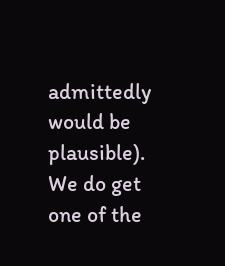admittedly would be plausible). We do get one of the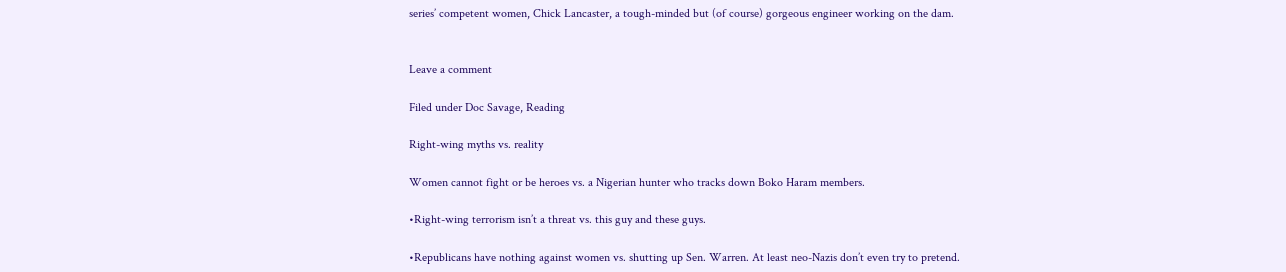series’ competent women, Chick Lancaster, a tough-minded but (of course) gorgeous engineer working on the dam.


Leave a comment

Filed under Doc Savage, Reading

Right-wing myths vs. reality

Women cannot fight or be heroes vs. a Nigerian hunter who tracks down Boko Haram members.

•Right-wing terrorism isn’t a threat vs. this guy and these guys.

•Republicans have nothing against women vs. shutting up Sen. Warren. At least neo-Nazis don’t even try to pretend.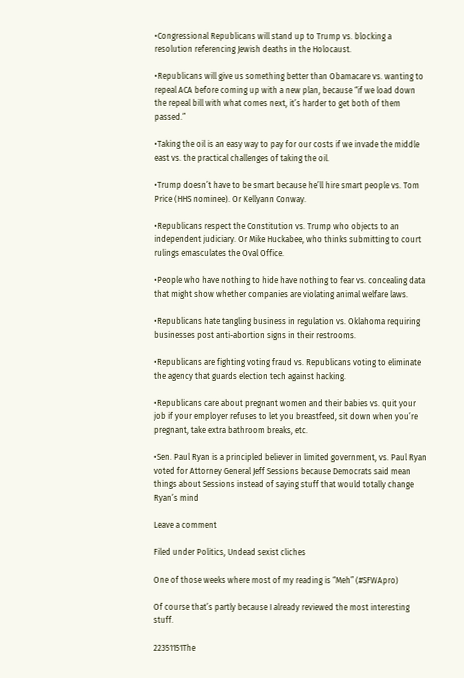•Congressional Republicans will stand up to Trump vs. blocking a resolution referencing Jewish deaths in the Holocaust.

•Republicans will give us something better than Obamacare vs. wanting to repeal ACA before coming up with a new plan, because “if we load down the repeal bill with what comes next, it’s harder to get both of them passed.”

•Taking the oil is an easy way to pay for our costs if we invade the middle east vs. the practical challenges of taking the oil.

•Trump doesn’t have to be smart because he’ll hire smart people vs. Tom Price (HHS nominee). Or Kellyann Conway.

•Republicans respect the Constitution vs. Trump who objects to an independent judiciary. Or Mike Huckabee, who thinks submitting to court rulings emasculates the Oval Office.

•People who have nothing to hide have nothing to fear vs. concealing data that might show whether companies are violating animal welfare laws.

•Republicans hate tangling business in regulation vs. Oklahoma requiring businesses post anti-abortion signs in their restrooms.

•Republicans are fighting voting fraud vs. Republicans voting to eliminate the agency that guards election tech against hacking.

•Republicans care about pregnant women and their babies vs. quit your job if your employer refuses to let you breastfeed, sit down when you’re pregnant, take extra bathroom breaks, etc.

•Sen. Paul Ryan is a principled believer in limited government, vs. Paul Ryan voted for Attorney General Jeff Sessions because Democrats said mean things about Sessions instead of saying stuff that would totally change Ryan’s mind

Leave a comment

Filed under Politics, Undead sexist cliches

One of those weeks where most of my reading is “Meh” (#SFWApro)

Of course that’s partly because I already reviewed the most interesting stuff.

22351151The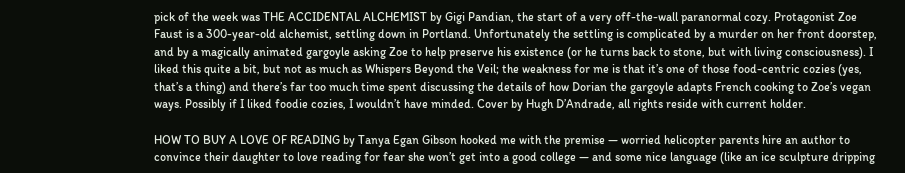pick of the week was THE ACCIDENTAL ALCHEMIST by Gigi Pandian, the start of a very off-the-wall paranormal cozy. Protagonist Zoe Faust is a 300-year-old alchemist, settling down in Portland. Unfortunately the settling is complicated by a murder on her front doorstep, and by a magically animated gargoyle asking Zoe to help preserve his existence (or he turns back to stone, but with living consciousness). I liked this quite a bit, but not as much as Whispers Beyond the Veil; the weakness for me is that it’s one of those food-centric cozies (yes, that’s a thing) and there’s far too much time spent discussing the details of how Dorian the gargoyle adapts French cooking to Zoe’s vegan ways. Possibly if I liked foodie cozies, I wouldn’t have minded. Cover by Hugh D’Andrade, all rights reside with current holder.

HOW TO BUY A LOVE OF READING by Tanya Egan Gibson hooked me with the premise — worried helicopter parents hire an author to convince their daughter to love reading for fear she won’t get into a good college — and some nice language (like an ice sculpture dripping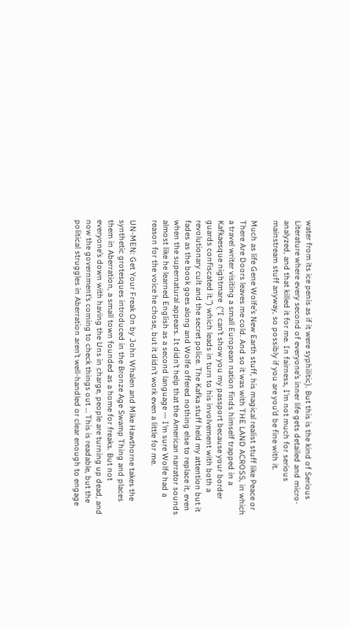water from its ice penis as if it were syphilitic). But this is the kind of Serious Literature where every second of everyone’s inner life gets detailed and micro-analyzed, and that killed it for me. In fairness, I’m not much for serious mainstream stuff anyway, so possibly if you are you’d be fine with it.

Much as life Gene Wolfe’s New Earth stuff, his magical realist stuff like Peace or There Are Doors leaves me cold. And so it was with THE LAND ACROSS, in which a travel writer visiting a small European nation finds himself trapped in a Kafkaesque nightmare  (“I can’t show you my passport because your border guards confiscated it.”) which leads in turn to his involvement with both a revolutionary cult and the secret police. The Kafka stuff held my attention but it fades as the book goes along and Wolfe offered nothing else to replace it, even when the supernatural appears. It didn’t help that the American narrator sounds almost like he learned English as a second language — I’m sure Wolfe had a reason for the voice he chose, but it didn’t work even a little for me.

UN-MEN: Get Your Freak On by John Whalen and Mike Hawthorne takes the synthetic grotesques introduced in the Bronze Age Swamp Thing and places them in Aberration, a small town founded as a home for freaks. But not everyone’s down with having the Uns in charge, people are turning up dead, and now the government’s coming to check things out … This is readable, but the political struggles in Aberration aren’t well-handled or clear enough to engage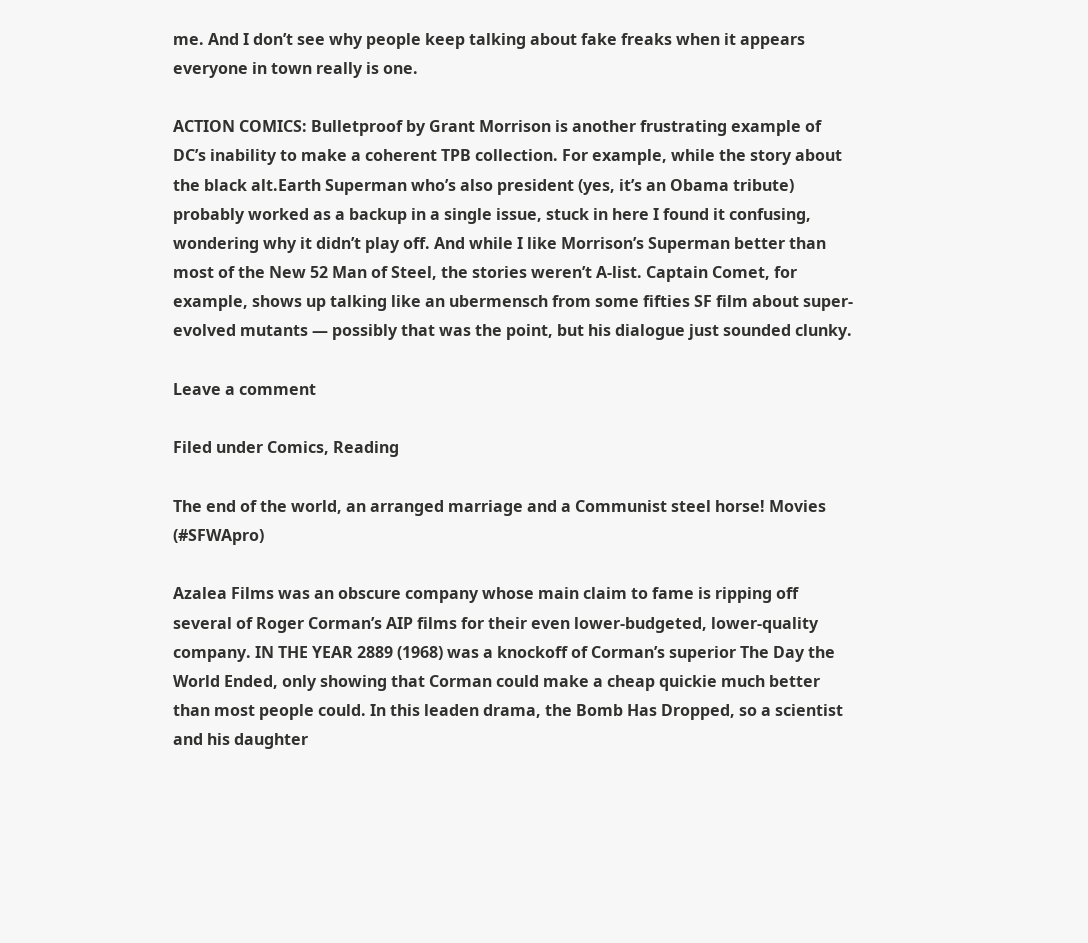me. And I don’t see why people keep talking about fake freaks when it appears everyone in town really is one.

ACTION COMICS: Bulletproof by Grant Morrison is another frustrating example of DC’s inability to make a coherent TPB collection. For example, while the story about the black alt.Earth Superman who’s also president (yes, it’s an Obama tribute) probably worked as a backup in a single issue, stuck in here I found it confusing, wondering why it didn’t play off. And while I like Morrison’s Superman better than most of the New 52 Man of Steel, the stories weren’t A-list. Captain Comet, for example, shows up talking like an ubermensch from some fifties SF film about super-evolved mutants — possibly that was the point, but his dialogue just sounded clunky.

Leave a comment

Filed under Comics, Reading

The end of the world, an arranged marriage and a Communist steel horse! Movies (#SFWApro)

Azalea Films was an obscure company whose main claim to fame is ripping off several of Roger Corman’s AIP films for their even lower-budgeted, lower-quality company. IN THE YEAR 2889 (1968) was a knockoff of Corman’s superior The Day the World Ended, only showing that Corman could make a cheap quickie much better than most people could. In this leaden drama, the Bomb Has Dropped, so a scientist and his daughter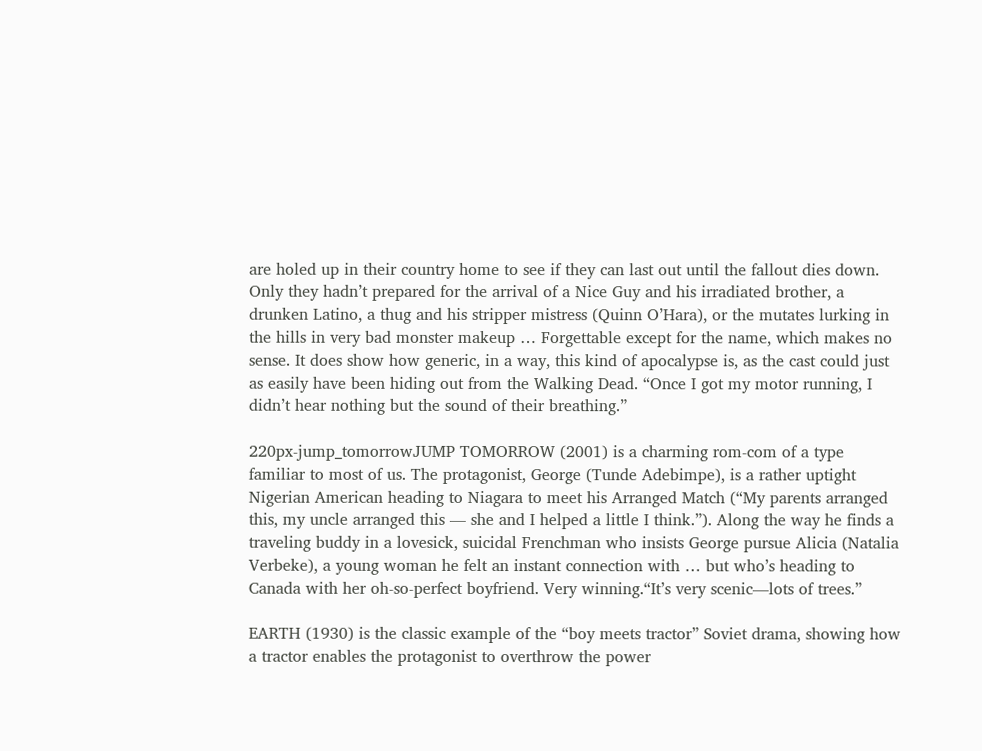are holed up in their country home to see if they can last out until the fallout dies down. Only they hadn’t prepared for the arrival of a Nice Guy and his irradiated brother, a drunken Latino, a thug and his stripper mistress (Quinn O’Hara), or the mutates lurking in the hills in very bad monster makeup … Forgettable except for the name, which makes no sense. It does show how generic, in a way, this kind of apocalypse is, as the cast could just as easily have been hiding out from the Walking Dead. “Once I got my motor running, I didn’t hear nothing but the sound of their breathing.”

220px-jump_tomorrowJUMP TOMORROW (2001) is a charming rom-com of a type familiar to most of us. The protagonist, George (Tunde Adebimpe), is a rather uptight Nigerian American heading to Niagara to meet his Arranged Match (“My parents arranged this, my uncle arranged this — she and I helped a little I think.”). Along the way he finds a traveling buddy in a lovesick, suicidal Frenchman who insists George pursue Alicia (Natalia Verbeke), a young woman he felt an instant connection with … but who’s heading to Canada with her oh-so-perfect boyfriend. Very winning.“It’s very scenic—lots of trees.”

EARTH (1930) is the classic example of the “boy meets tractor” Soviet drama, showing how a tractor enables the protagonist to overthrow the power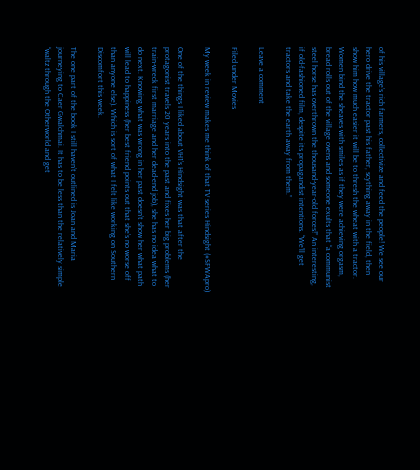of his village’s rich farmers, collectivize and feed the people! We see our hero drive the tractor past his father, scything away in the field, then show him how much easier it will be to thresh the wheat with a tractor. Women bind the sheaves with smiles as if they were achieving orgasm, bread rolls out of the village ovens and someone exults that “a communist steel horse has overthrown the thousand-year-old forces!” An interesting, if old-fashioned film, despite its propagandist intentions. “We’ll get tractors and take the earth away from them.”

Leave a comment

Filed under Movies

My week in review makes me think of that TV series Hindsight (#SFWApro)

One of the things I liked about VH1’s Hindsight was that after the protagonist travels 20 years into the past and fixes her big problems (her train-wreck first marriage and her dead-end job), she has no idea what to do next. Knowing what was wrong in her past doesn’t show her what path will lead to happiness (her best friend points out that she’s no worse off than anyone else). Which is sort of what I felt like working on Southern Discomfort this week.

The one part of the book I still haven’t outlined is Joan and Maria journeying to Caer Gwalchmai. It has to be less than the relatively simple “waltz through the Otherworld and get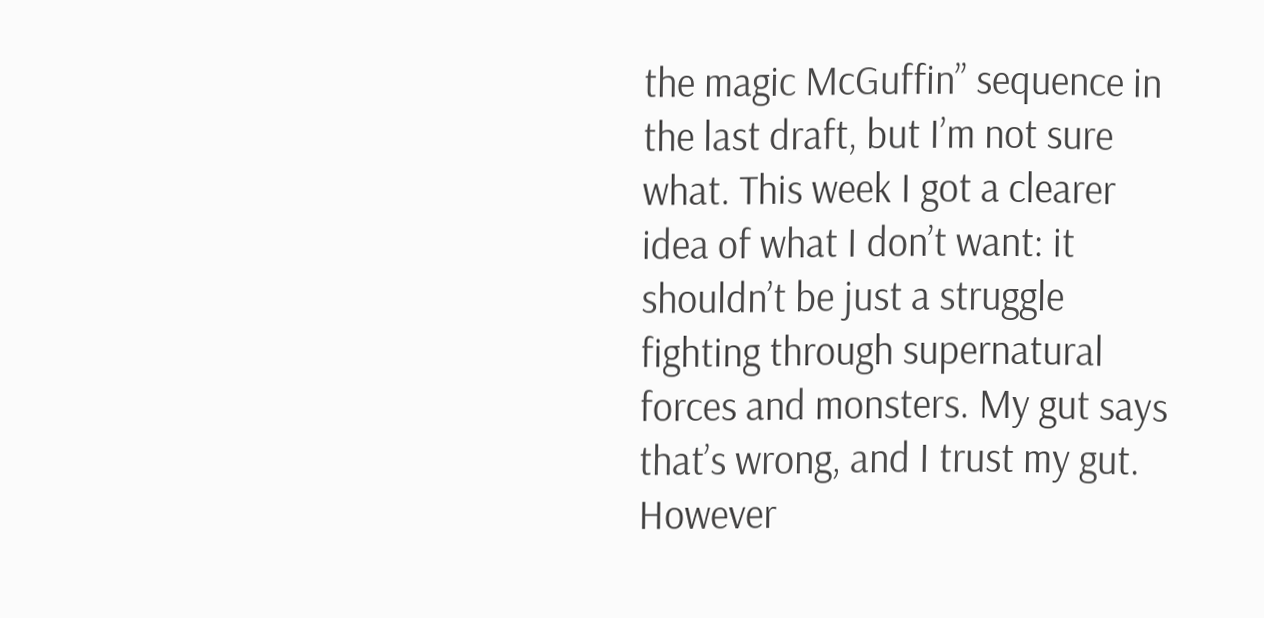the magic McGuffin” sequence in the last draft, but I’m not sure what. This week I got a clearer idea of what I don’t want: it shouldn’t be just a struggle fighting through supernatural forces and monsters. My gut says that’s wrong, and I trust my gut. However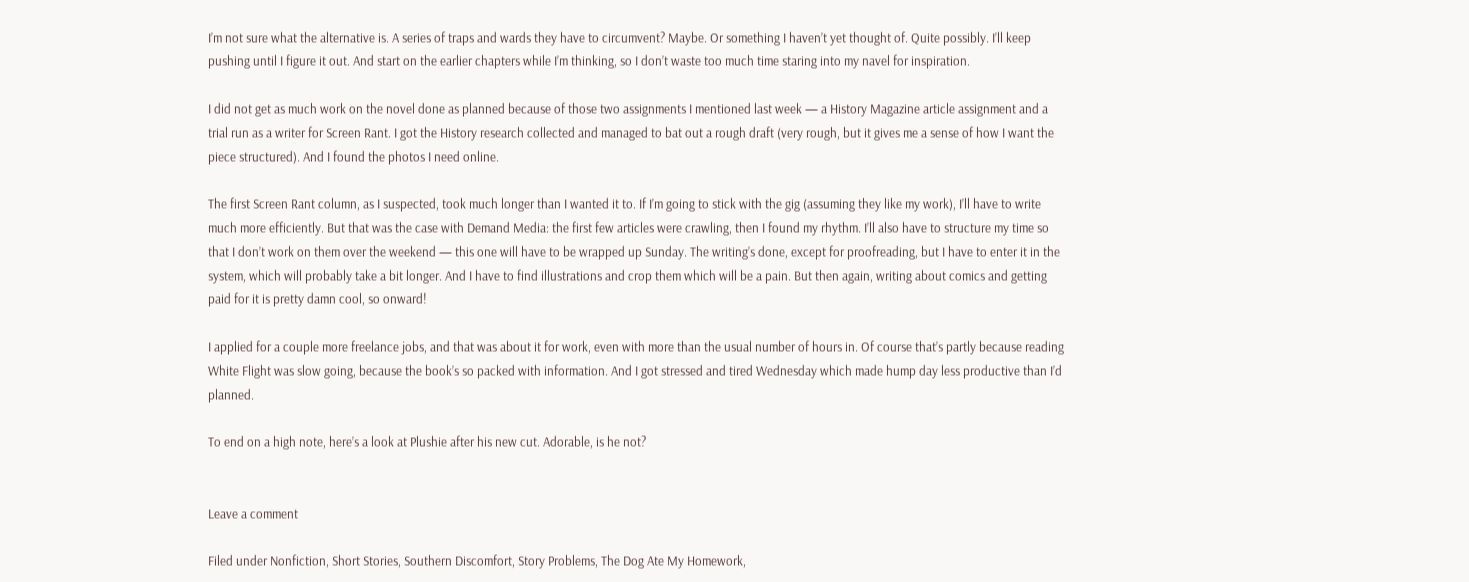I’m not sure what the alternative is. A series of traps and wards they have to circumvent? Maybe. Or something I haven’t yet thought of. Quite possibly. I’ll keep pushing until I figure it out. And start on the earlier chapters while I’m thinking, so I don’t waste too much time staring into my navel for inspiration.

I did not get as much work on the novel done as planned because of those two assignments I mentioned last week — a History Magazine article assignment and a trial run as a writer for Screen Rant. I got the History research collected and managed to bat out a rough draft (very rough, but it gives me a sense of how I want the piece structured). And I found the photos I need online.

The first Screen Rant column, as I suspected, took much longer than I wanted it to. If I’m going to stick with the gig (assuming they like my work), I’ll have to write much more efficiently. But that was the case with Demand Media: the first few articles were crawling, then I found my rhythm. I’ll also have to structure my time so that I don’t work on them over the weekend — this one will have to be wrapped up Sunday. The writing’s done, except for proofreading, but I have to enter it in the system, which will probably take a bit longer. And I have to find illustrations and crop them which will be a pain. But then again, writing about comics and getting paid for it is pretty damn cool, so onward!

I applied for a couple more freelance jobs, and that was about it for work, even with more than the usual number of hours in. Of course that’s partly because reading White Flight was slow going, because the book’s so packed with information. And I got stressed and tired Wednesday which made hump day less productive than I’d planned.

To end on a high note, here’s a look at Plushie after his new cut. Adorable, is he not?


Leave a comment

Filed under Nonfiction, Short Stories, Southern Discomfort, Story Problems, The Dog Ate My Homework,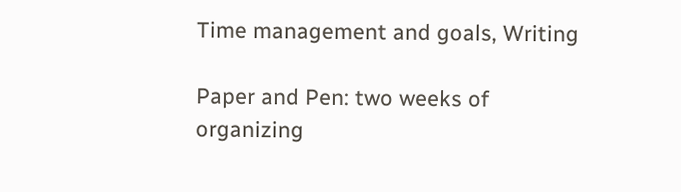Time management and goals, Writing

Paper and Pen: two weeks of organizing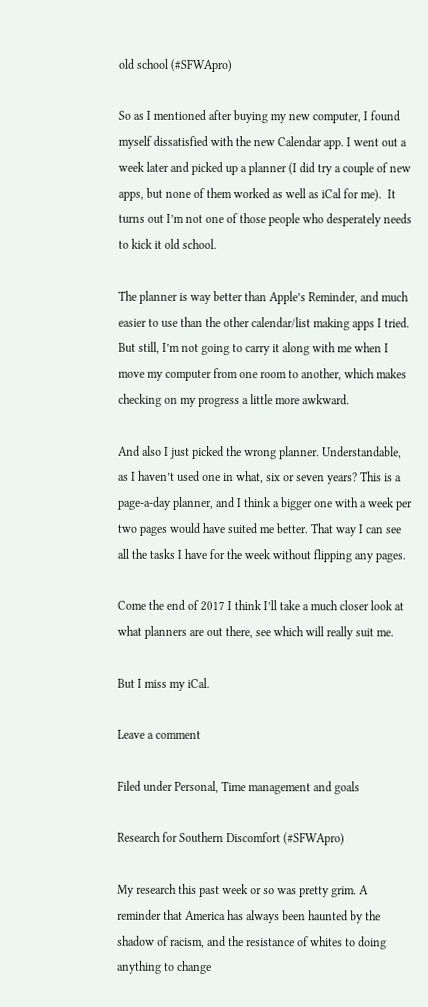old school (#SFWApro)

So as I mentioned after buying my new computer, I found myself dissatisfied with the new Calendar app. I went out a week later and picked up a planner (I did try a couple of new apps, but none of them worked as well as iCal for me).  It turns out I’m not one of those people who desperately needs to kick it old school.

The planner is way better than Apple’s Reminder, and much easier to use than the other calendar/list making apps I tried. But still, I’m not going to carry it along with me when I move my computer from one room to another, which makes checking on my progress a little more awkward.

And also I just picked the wrong planner. Understandable, as I haven’t used one in what, six or seven years? This is a page-a-day planner, and I think a bigger one with a week per two pages would have suited me better. That way I can see all the tasks I have for the week without flipping any pages.

Come the end of 2017 I think I’ll take a much closer look at what planners are out there, see which will really suit me.

But I miss my iCal.

Leave a comment

Filed under Personal, Time management and goals

Research for Southern Discomfort (#SFWApro)

My research this past week or so was pretty grim. A reminder that America has always been haunted by the shadow of racism, and the resistance of whites to doing anything to change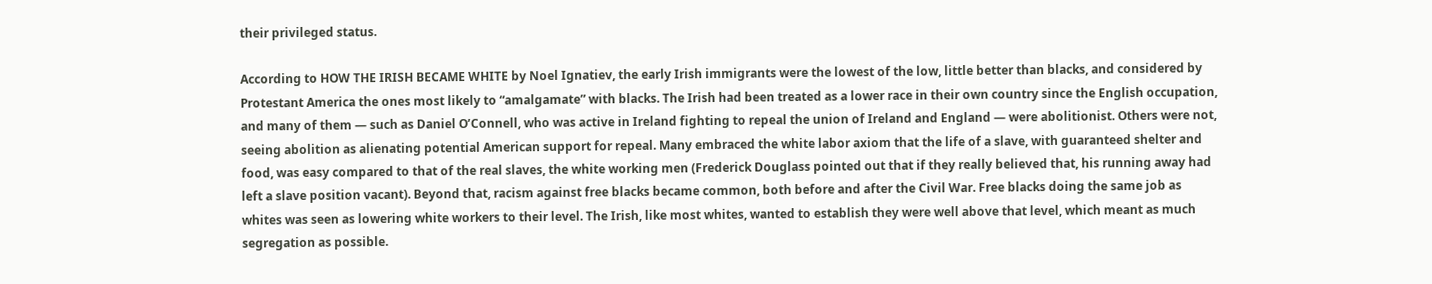their privileged status.

According to HOW THE IRISH BECAME WHITE by Noel Ignatiev, the early Irish immigrants were the lowest of the low, little better than blacks, and considered by Protestant America the ones most likely to “amalgamate” with blacks. The Irish had been treated as a lower race in their own country since the English occupation, and many of them — such as Daniel O’Connell, who was active in Ireland fighting to repeal the union of Ireland and England — were abolitionist. Others were not, seeing abolition as alienating potential American support for repeal. Many embraced the white labor axiom that the life of a slave, with guaranteed shelter and food, was easy compared to that of the real slaves, the white working men (Frederick Douglass pointed out that if they really believed that, his running away had left a slave position vacant). Beyond that, racism against free blacks became common, both before and after the Civil War. Free blacks doing the same job as whites was seen as lowering white workers to their level. The Irish, like most whites, wanted to establish they were well above that level, which meant as much segregation as possible.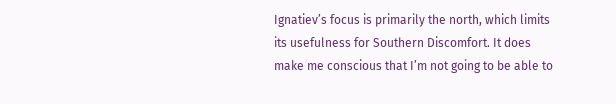Ignatiev’s focus is primarily the north, which limits its usefulness for Southern Discomfort. It does make me conscious that I’m not going to be able to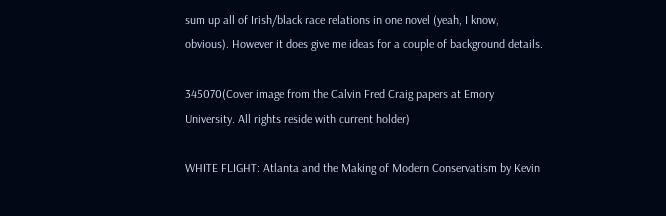sum up all of Irish/black race relations in one novel (yeah, I know, obvious). However it does give me ideas for a couple of background details.

345070(Cover image from the Calvin Fred Craig papers at Emory University. All rights reside with current holder)

WHITE FLIGHT: Atlanta and the Making of Modern Conservatism by Kevin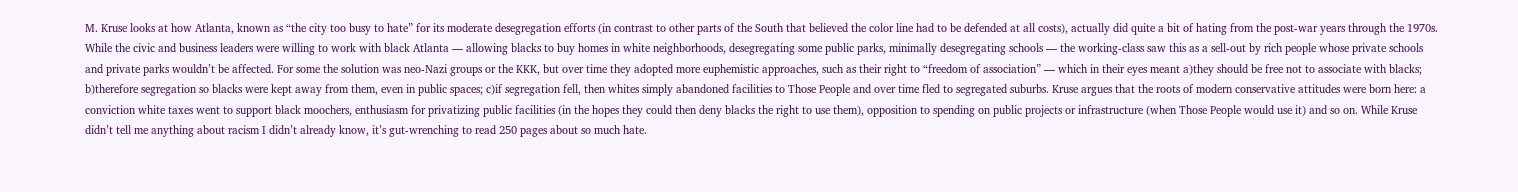M. Kruse looks at how Atlanta, known as “the city too busy to hate” for its moderate desegregation efforts (in contrast to other parts of the South that believed the color line had to be defended at all costs), actually did quite a bit of hating from the post-war years through the 1970s. While the civic and business leaders were willing to work with black Atlanta — allowing blacks to buy homes in white neighborhoods, desegregating some public parks, minimally desegregating schools — the working-class saw this as a sell-out by rich people whose private schools and private parks wouldn’t be affected. For some the solution was neo-Nazi groups or the KKK, but over time they adopted more euphemistic approaches, such as their right to “freedom of association” — which in their eyes meant a)they should be free not to associate with blacks; b)therefore segregation so blacks were kept away from them, even in public spaces; c)if segregation fell, then whites simply abandoned facilities to Those People and over time fled to segregated suburbs. Kruse argues that the roots of modern conservative attitudes were born here: a conviction white taxes went to support black moochers, enthusiasm for privatizing public facilities (in the hopes they could then deny blacks the right to use them), opposition to spending on public projects or infrastructure (when Those People would use it) and so on. While Kruse didn’t tell me anything about racism I didn’t already know, it’s gut-wrenching to read 250 pages about so much hate.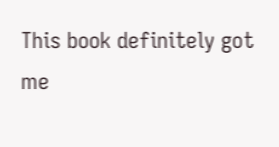This book definitely got me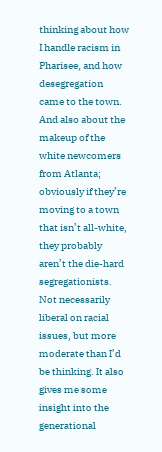thinking about how I handle racism in Pharisee, and how desegregation came to the town. And also about the makeup of the white newcomers from Atlanta; obviously if they’re moving to a town that isn’t all-white, they probably aren’t the die-hard segregationists. Not necessarily liberal on racial issues, but more moderate than I’d be thinking. It also gives me some insight into the generational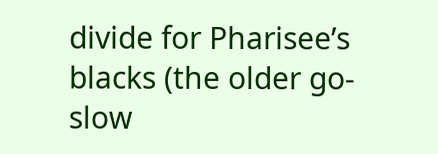divide for Pharisee’s blacks (the older go-slow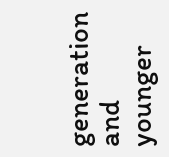generation and younger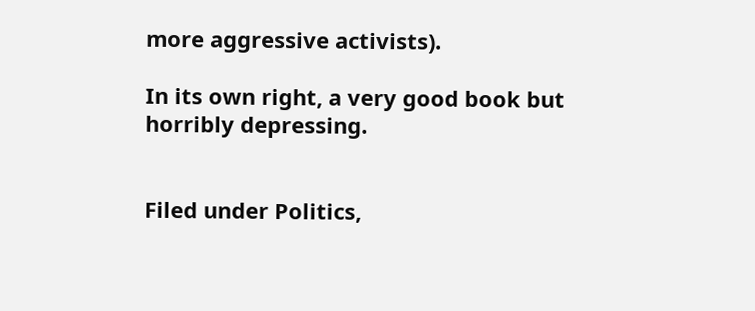more aggressive activists).

In its own right, a very good book but horribly depressing.


Filed under Politics,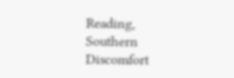Reading, Southern Discomfort